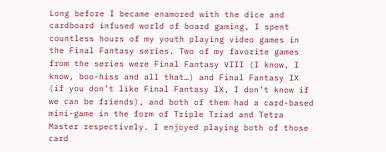Long before I became enamored with the dice and cardboard infused world of board gaming, I spent countless hours of my youth playing video games in the Final Fantasy series. Two of my favorite games from the series were Final Fantasy VIII (I know, I know, boo-hiss and all that…) and Final Fantasy IX (if you don’t like Final Fantasy IX, I don’t know if we can be friends), and both of them had a card-based mini-game in the form of Triple Triad and Tetra Master respectively. I enjoyed playing both of those card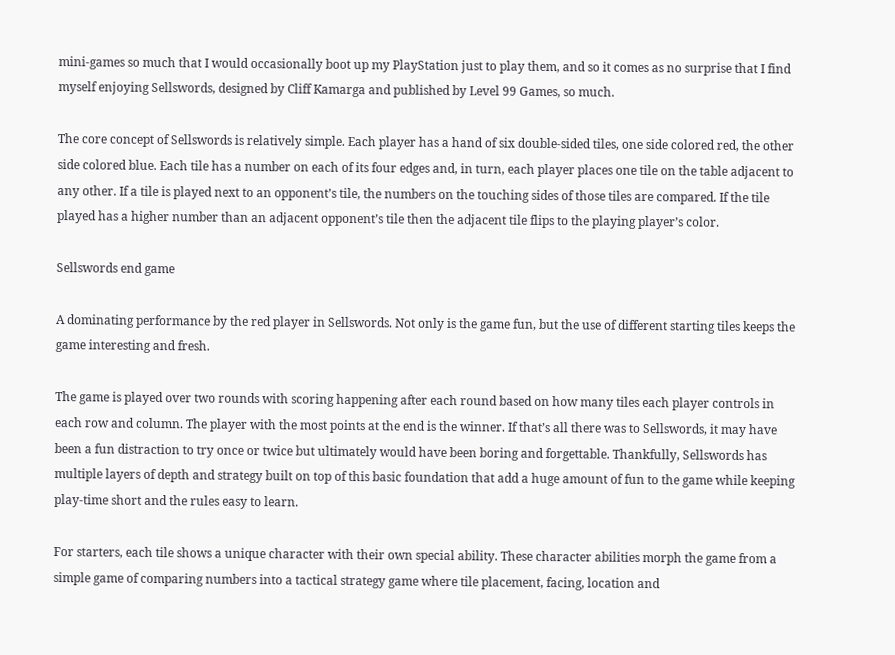mini-games so much that I would occasionally boot up my PlayStation just to play them, and so it comes as no surprise that I find myself enjoying Sellswords, designed by Cliff Kamarga and published by Level 99 Games, so much.

The core concept of Sellswords is relatively simple. Each player has a hand of six double-sided tiles, one side colored red, the other side colored blue. Each tile has a number on each of its four edges and, in turn, each player places one tile on the table adjacent to any other. If a tile is played next to an opponent’s tile, the numbers on the touching sides of those tiles are compared. If the tile played has a higher number than an adjacent opponent’s tile then the adjacent tile flips to the playing player’s color.

Sellswords end game

A dominating performance by the red player in Sellswords. Not only is the game fun, but the use of different starting tiles keeps the game interesting and fresh.

The game is played over two rounds with scoring happening after each round based on how many tiles each player controls in each row and column. The player with the most points at the end is the winner. If that’s all there was to Sellswords, it may have been a fun distraction to try once or twice but ultimately would have been boring and forgettable. Thankfully, Sellswords has multiple layers of depth and strategy built on top of this basic foundation that add a huge amount of fun to the game while keeping play-time short and the rules easy to learn.

For starters, each tile shows a unique character with their own special ability. These character abilities morph the game from a simple game of comparing numbers into a tactical strategy game where tile placement, facing, location and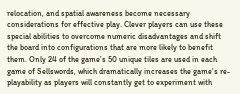relocation, and spatial awareness become necessary considerations for effective play. Clever players can use these special abilities to overcome numeric disadvantages and shift the board into configurations that are more likely to benefit them. Only 24 of the game’s 50 unique tiles are used in each game of Sellswords, which dramatically increases the game’s re-playability as players will constantly get to experiment with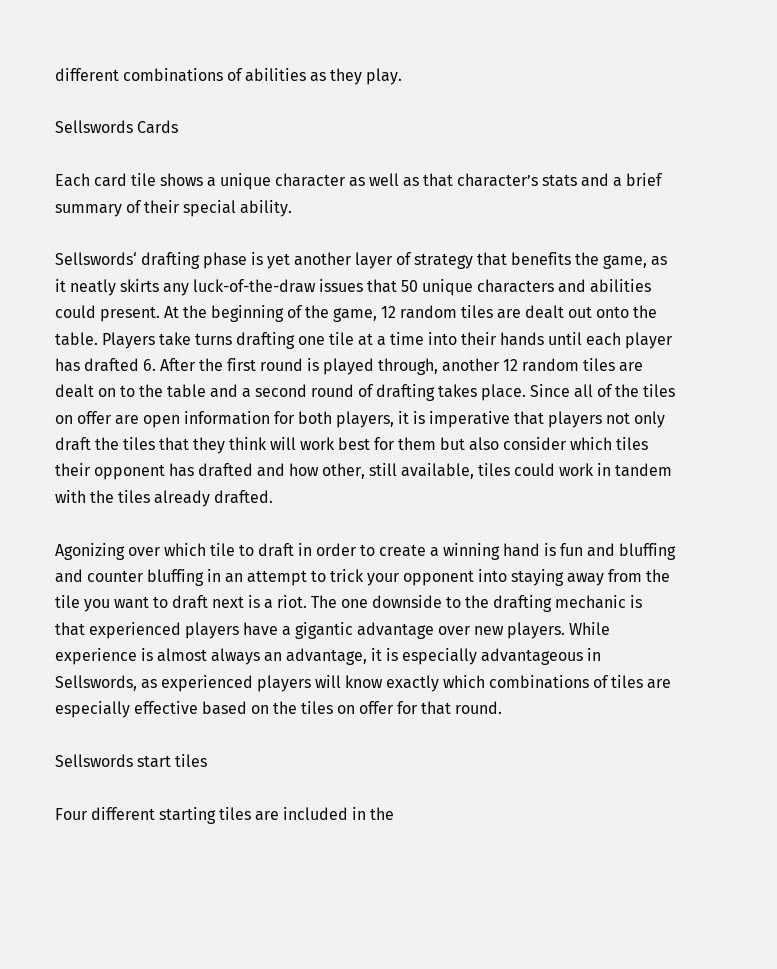different combinations of abilities as they play.

Sellswords Cards

Each card tile shows a unique character as well as that character’s stats and a brief summary of their special ability.

Sellswords‘ drafting phase is yet another layer of strategy that benefits the game, as it neatly skirts any luck-of-the-draw issues that 50 unique characters and abilities could present. At the beginning of the game, 12 random tiles are dealt out onto the table. Players take turns drafting one tile at a time into their hands until each player has drafted 6. After the first round is played through, another 12 random tiles are dealt on to the table and a second round of drafting takes place. Since all of the tiles on offer are open information for both players, it is imperative that players not only draft the tiles that they think will work best for them but also consider which tiles their opponent has drafted and how other, still available, tiles could work in tandem with the tiles already drafted.

Agonizing over which tile to draft in order to create a winning hand is fun and bluffing and counter bluffing in an attempt to trick your opponent into staying away from the tile you want to draft next is a riot. The one downside to the drafting mechanic is that experienced players have a gigantic advantage over new players. While experience is almost always an advantage, it is especially advantageous in Sellswords, as experienced players will know exactly which combinations of tiles are especially effective based on the tiles on offer for that round.

Sellswords start tiles

Four different starting tiles are included in the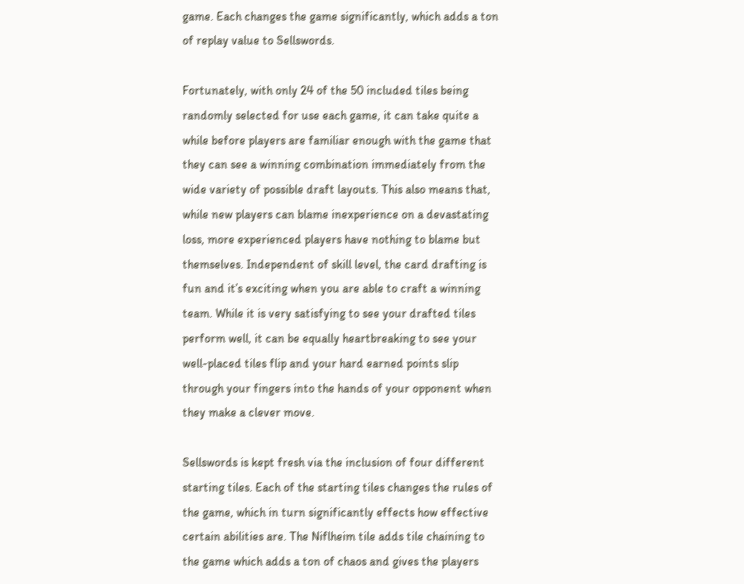game. Each changes the game significantly, which adds a ton of replay value to Sellswords.

Fortunately, with only 24 of the 50 included tiles being randomly selected for use each game, it can take quite a while before players are familiar enough with the game that they can see a winning combination immediately from the wide variety of possible draft layouts. This also means that, while new players can blame inexperience on a devastating loss, more experienced players have nothing to blame but themselves. Independent of skill level, the card drafting is fun and it’s exciting when you are able to craft a winning team. While it is very satisfying to see your drafted tiles perform well, it can be equally heartbreaking to see your well-placed tiles flip and your hard earned points slip through your fingers into the hands of your opponent when they make a clever move.

Sellswords is kept fresh via the inclusion of four different starting tiles. Each of the starting tiles changes the rules of the game, which in turn significantly effects how effective certain abilities are. The Niflheim tile adds tile chaining to the game which adds a ton of chaos and gives the players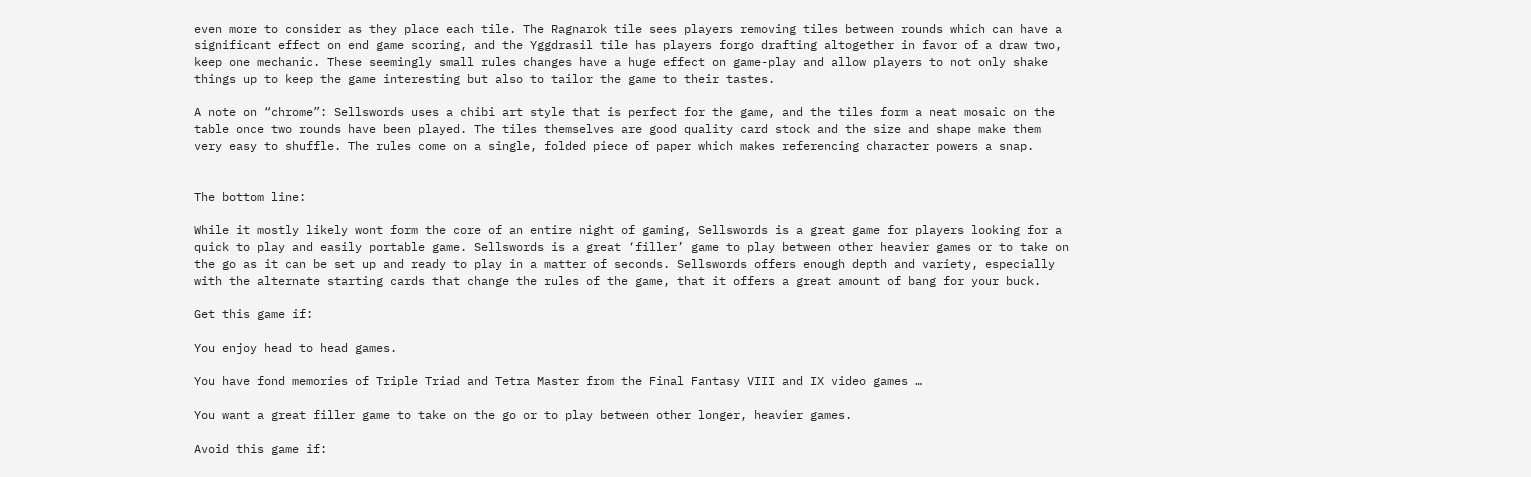even more to consider as they place each tile. The Ragnarok tile sees players removing tiles between rounds which can have a significant effect on end game scoring, and the Yggdrasil tile has players forgo drafting altogether in favor of a draw two, keep one mechanic. These seemingly small rules changes have a huge effect on game-play and allow players to not only shake things up to keep the game interesting but also to tailor the game to their tastes.

A note on “chrome”: Sellswords uses a chibi art style that is perfect for the game, and the tiles form a neat mosaic on the table once two rounds have been played. The tiles themselves are good quality card stock and the size and shape make them very easy to shuffle. The rules come on a single, folded piece of paper which makes referencing character powers a snap.


The bottom line:

While it mostly likely wont form the core of an entire night of gaming, Sellswords is a great game for players looking for a quick to play and easily portable game. Sellswords is a great ‘filler’ game to play between other heavier games or to take on the go as it can be set up and ready to play in a matter of seconds. Sellswords offers enough depth and variety, especially with the alternate starting cards that change the rules of the game, that it offers a great amount of bang for your buck.

Get this game if:

You enjoy head to head games.

You have fond memories of Triple Triad and Tetra Master from the Final Fantasy VIII and IX video games …

You want a great filler game to take on the go or to play between other longer, heavier games.

Avoid this game if: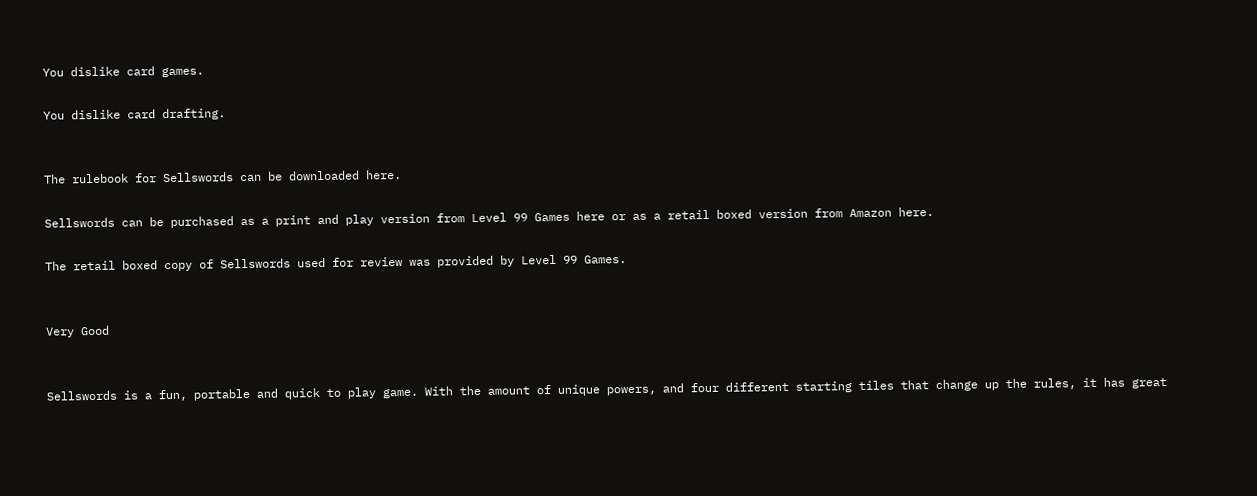You dislike card games.

You dislike card drafting.


The rulebook for Sellswords can be downloaded here.

Sellswords can be purchased as a print and play version from Level 99 Games here or as a retail boxed version from Amazon here.

The retail boxed copy of Sellswords used for review was provided by Level 99 Games.


Very Good


Sellswords is a fun, portable and quick to play game. With the amount of unique powers, and four different starting tiles that change up the rules, it has great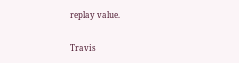replay value.

Travis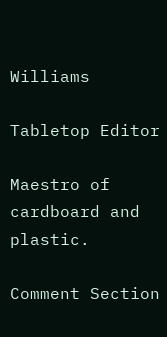Williams

Tabletop Editor

Maestro of cardboard and plastic.

Comment Section